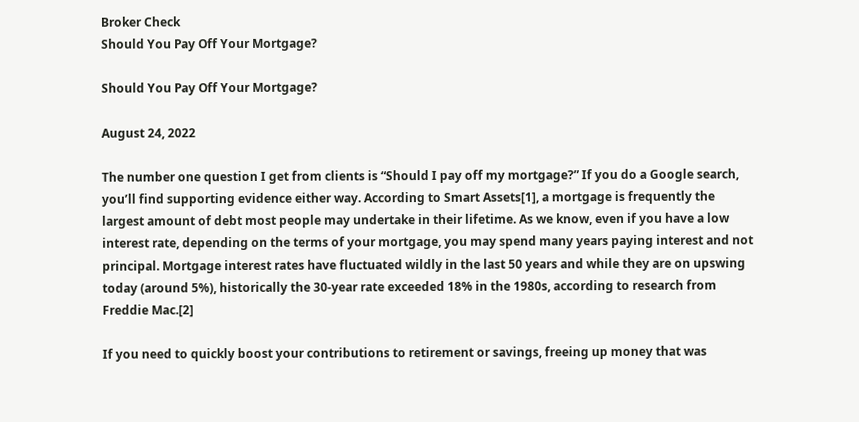Broker Check
Should You Pay Off Your Mortgage?

Should You Pay Off Your Mortgage?

August 24, 2022

The number one question I get from clients is “Should I pay off my mortgage?” If you do a Google search, you’ll find supporting evidence either way. According to Smart Assets[1], a mortgage is frequently the largest amount of debt most people may undertake in their lifetime. As we know, even if you have a low interest rate, depending on the terms of your mortgage, you may spend many years paying interest and not principal. Mortgage interest rates have fluctuated wildly in the last 50 years and while they are on upswing today (around 5%), historically the 30-year rate exceeded 18% in the 1980s, according to research from Freddie Mac.[2]

If you need to quickly boost your contributions to retirement or savings, freeing up money that was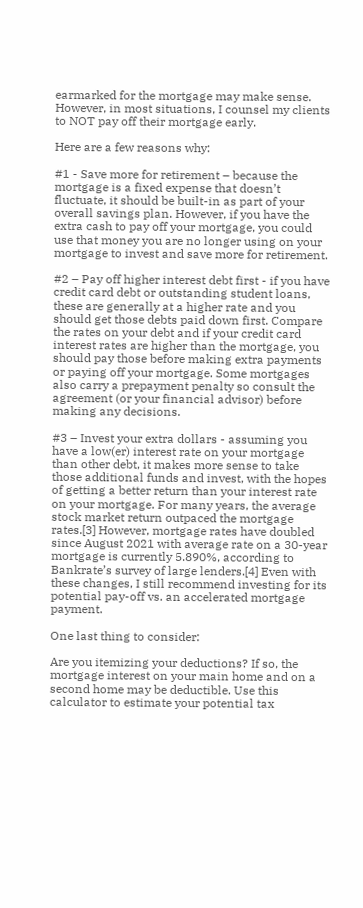earmarked for the mortgage may make sense. However, in most situations, I counsel my clients to NOT pay off their mortgage early.

Here are a few reasons why:

#1 - Save more for retirement – because the mortgage is a fixed expense that doesn’t fluctuate, it should be built-in as part of your overall savings plan. However, if you have the extra cash to pay off your mortgage, you could use that money you are no longer using on your mortgage to invest and save more for retirement.

#2 – Pay off higher interest debt first - if you have credit card debt or outstanding student loans, these are generally at a higher rate and you should get those debts paid down first. Compare the rates on your debt and if your credit card interest rates are higher than the mortgage, you should pay those before making extra payments or paying off your mortgage. Some mortgages also carry a prepayment penalty so consult the agreement (or your financial advisor) before making any decisions.

#3 – Invest your extra dollars - assuming you have a low(er) interest rate on your mortgage than other debt, it makes more sense to take those additional funds and invest, with the hopes of getting a better return than your interest rate on your mortgage. For many years, the average stock market return outpaced the mortgage rates.[3] However, mortgage rates have doubled since August 2021 with average rate on a 30-year mortgage is currently 5.890%, according to Bankrate’s survey of large lenders.[4] Even with these changes, I still recommend investing for its potential pay-off vs. an accelerated mortgage payment.

One last thing to consider:

Are you itemizing your deductions? If so, the mortgage interest on your main home and on a second home may be deductible. Use this calculator to estimate your potential tax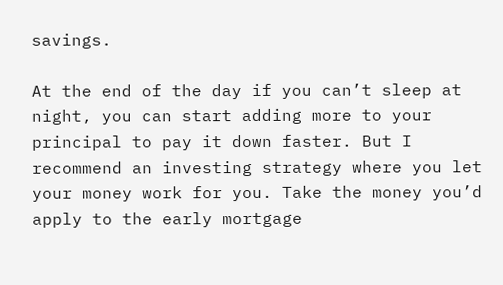savings.

At the end of the day if you can’t sleep at night, you can start adding more to your principal to pay it down faster. But I recommend an investing strategy where you let your money work for you. Take the money you’d apply to the early mortgage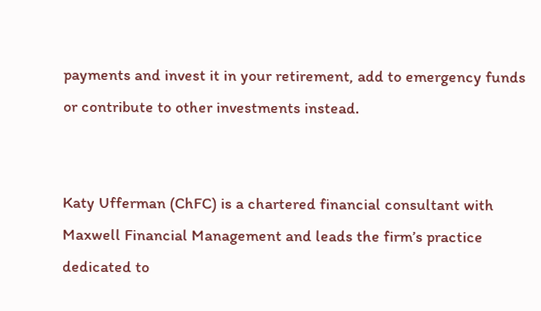payments and invest it in your retirement, add to emergency funds or contribute to other investments instead.


Katy Ufferman (ChFC) is a chartered financial consultant with Maxwell Financial Management and leads the firm’s practice dedicated to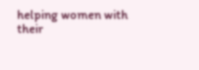helping women with their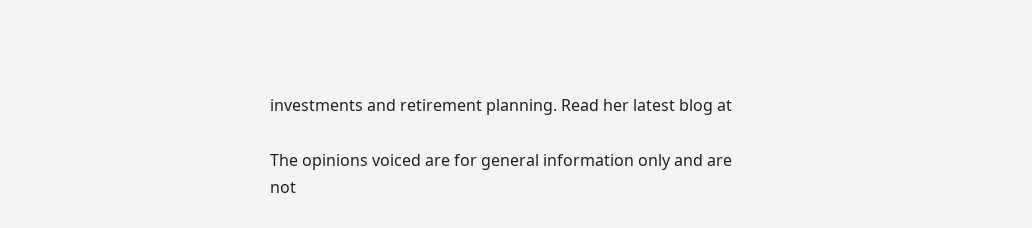investments and retirement planning. Read her latest blog at

The opinions voiced are for general information only and are not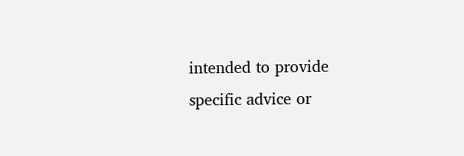intended to provide specific advice or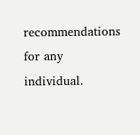recommendations for any individual.